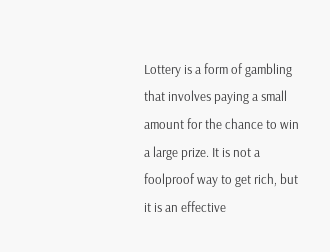Lottery is a form of gambling that involves paying a small amount for the chance to win a large prize. It is not a foolproof way to get rich, but it is an effective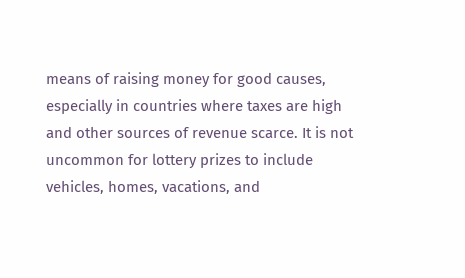means of raising money for good causes, especially in countries where taxes are high and other sources of revenue scarce. It is not uncommon for lottery prizes to include vehicles, homes, vacations, and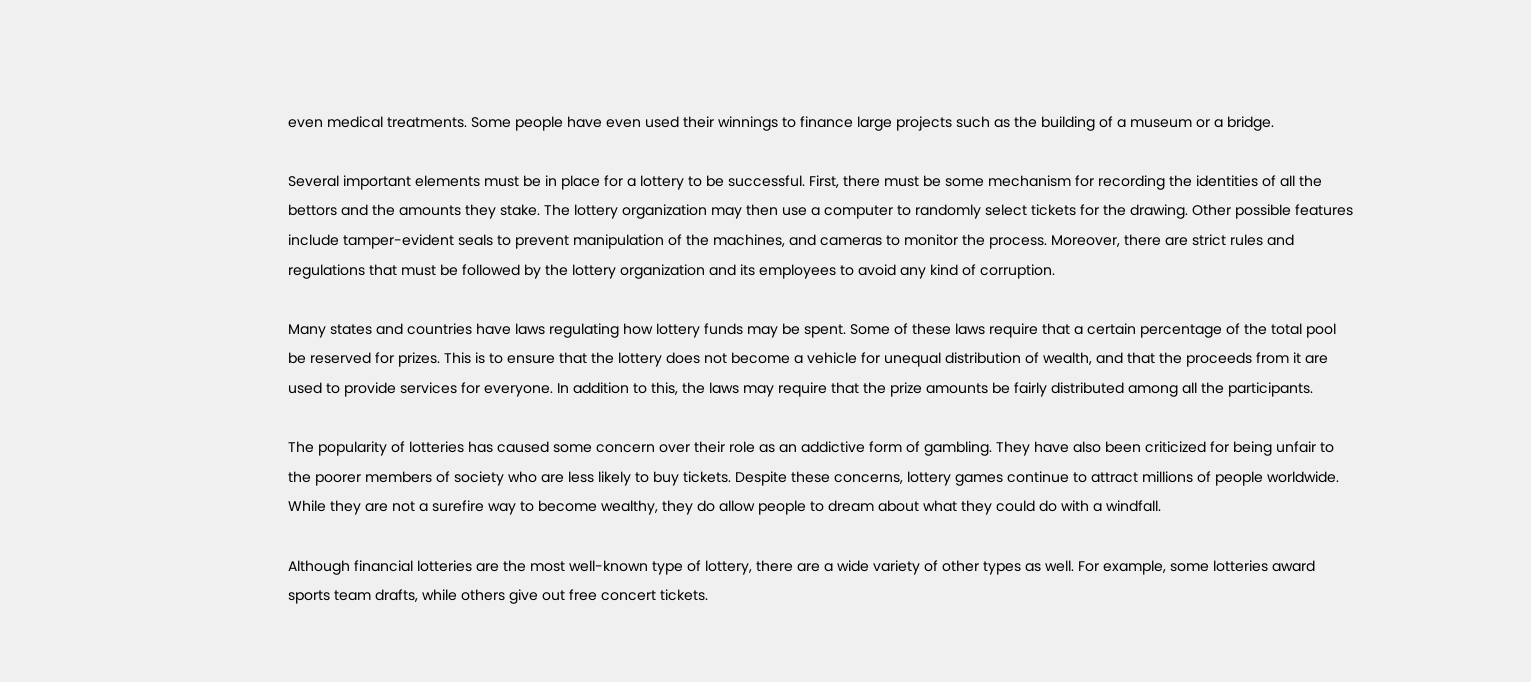even medical treatments. Some people have even used their winnings to finance large projects such as the building of a museum or a bridge.

Several important elements must be in place for a lottery to be successful. First, there must be some mechanism for recording the identities of all the bettors and the amounts they stake. The lottery organization may then use a computer to randomly select tickets for the drawing. Other possible features include tamper-evident seals to prevent manipulation of the machines, and cameras to monitor the process. Moreover, there are strict rules and regulations that must be followed by the lottery organization and its employees to avoid any kind of corruption.

Many states and countries have laws regulating how lottery funds may be spent. Some of these laws require that a certain percentage of the total pool be reserved for prizes. This is to ensure that the lottery does not become a vehicle for unequal distribution of wealth, and that the proceeds from it are used to provide services for everyone. In addition to this, the laws may require that the prize amounts be fairly distributed among all the participants.

The popularity of lotteries has caused some concern over their role as an addictive form of gambling. They have also been criticized for being unfair to the poorer members of society who are less likely to buy tickets. Despite these concerns, lottery games continue to attract millions of people worldwide. While they are not a surefire way to become wealthy, they do allow people to dream about what they could do with a windfall.

Although financial lotteries are the most well-known type of lottery, there are a wide variety of other types as well. For example, some lotteries award sports team drafts, while others give out free concert tickets.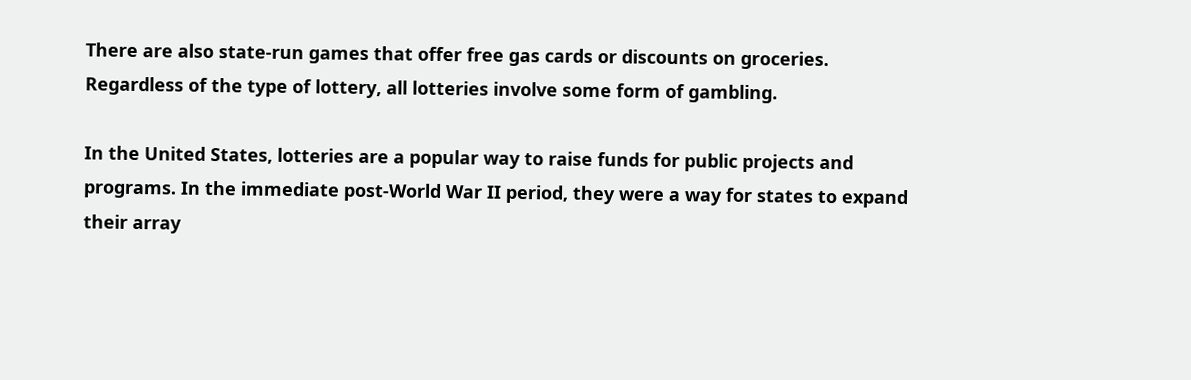There are also state-run games that offer free gas cards or discounts on groceries. Regardless of the type of lottery, all lotteries involve some form of gambling.

In the United States, lotteries are a popular way to raise funds for public projects and programs. In the immediate post-World War II period, they were a way for states to expand their array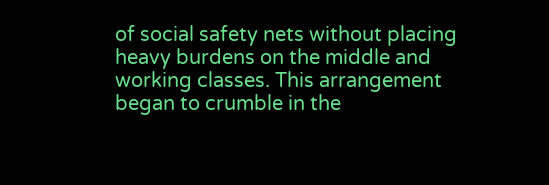of social safety nets without placing heavy burdens on the middle and working classes. This arrangement began to crumble in the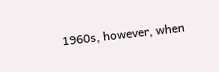1960s, however, when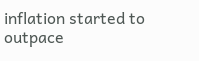inflation started to outpace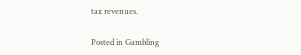tax revenues.

Posted in Gambling